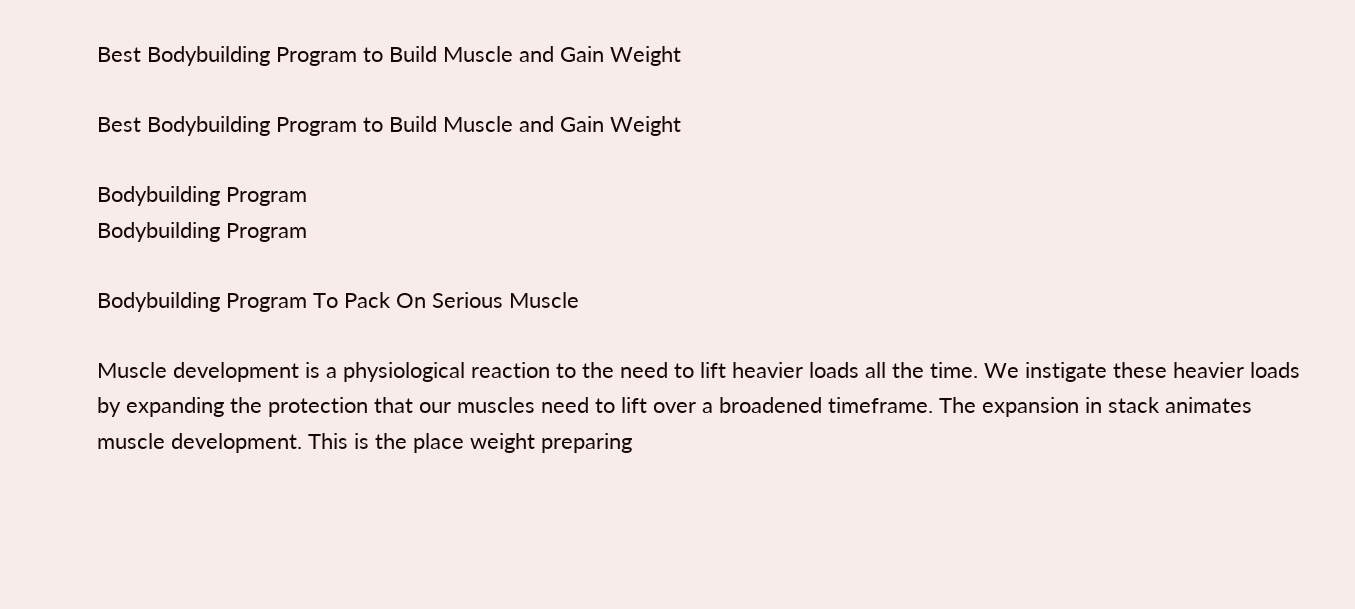Best Bodybuilding Program to Build Muscle and Gain Weight

Best Bodybuilding Program to Build Muscle and Gain Weight

Bodybuilding Program
Bodybuilding Program

Bodybuilding Program To Pack On Serious Muscle

Muscle development is a physiological reaction to the need to lift heavier loads all the time. We instigate these heavier loads by expanding the protection that our muscles need to lift over a broadened timeframe. The expansion in stack animates muscle development. This is the place weight preparing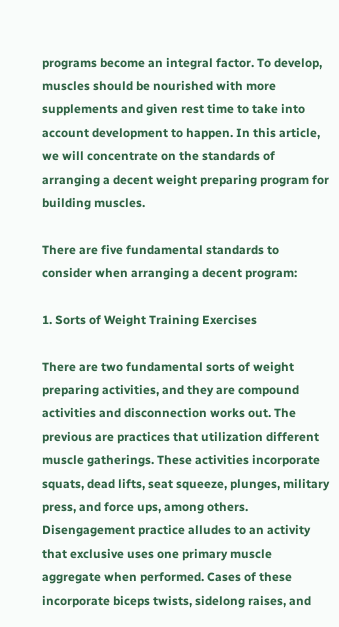programs become an integral factor. To develop, muscles should be nourished with more supplements and given rest time to take into account development to happen. In this article, we will concentrate on the standards of arranging a decent weight preparing program for building muscles.

There are five fundamental standards to consider when arranging a decent program:

1. Sorts of Weight Training Exercises

There are two fundamental sorts of weight preparing activities, and they are compound activities and disconnection works out. The previous are practices that utilization different muscle gatherings. These activities incorporate squats, dead lifts, seat squeeze, plunges, military press, and force ups, among others. Disengagement practice alludes to an activity that exclusive uses one primary muscle aggregate when performed. Cases of these incorporate biceps twists, sidelong raises, and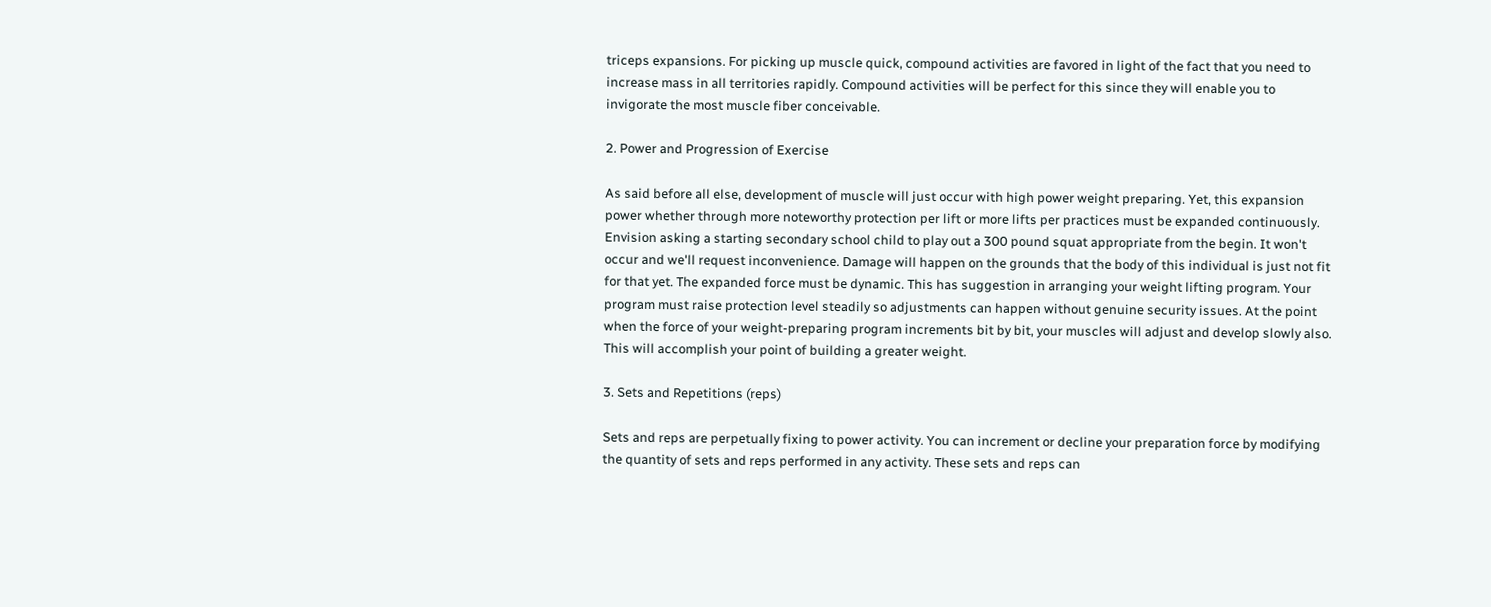triceps expansions. For picking up muscle quick, compound activities are favored in light of the fact that you need to increase mass in all territories rapidly. Compound activities will be perfect for this since they will enable you to invigorate the most muscle fiber conceivable.

2. Power and Progression of Exercise

As said before all else, development of muscle will just occur with high power weight preparing. Yet, this expansion power whether through more noteworthy protection per lift or more lifts per practices must be expanded continuously. Envision asking a starting secondary school child to play out a 300 pound squat appropriate from the begin. It won't occur and we'll request inconvenience. Damage will happen on the grounds that the body of this individual is just not fit for that yet. The expanded force must be dynamic. This has suggestion in arranging your weight lifting program. Your program must raise protection level steadily so adjustments can happen without genuine security issues. At the point when the force of your weight-preparing program increments bit by bit, your muscles will adjust and develop slowly also. This will accomplish your point of building a greater weight.

3. Sets and Repetitions (reps)

Sets and reps are perpetually fixing to power activity. You can increment or decline your preparation force by modifying the quantity of sets and reps performed in any activity. These sets and reps can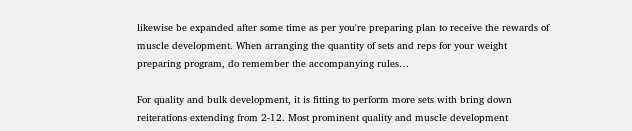likewise be expanded after some time as per you're preparing plan to receive the rewards of muscle development. When arranging the quantity of sets and reps for your weight preparing program, do remember the accompanying rules…

For quality and bulk development, it is fitting to perform more sets with bring down reiterations extending from 2-12. Most prominent quality and muscle development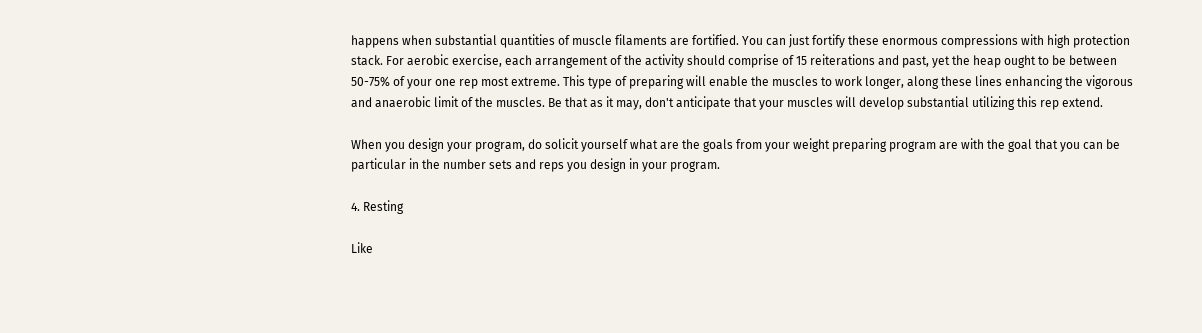happens when substantial quantities of muscle filaments are fortified. You can just fortify these enormous compressions with high protection stack. For aerobic exercise, each arrangement of the activity should comprise of 15 reiterations and past, yet the heap ought to be between 50-75% of your one rep most extreme. This type of preparing will enable the muscles to work longer, along these lines enhancing the vigorous and anaerobic limit of the muscles. Be that as it may, don't anticipate that your muscles will develop substantial utilizing this rep extend.

When you design your program, do solicit yourself what are the goals from your weight preparing program are with the goal that you can be particular in the number sets and reps you design in your program.

4. Resting

Like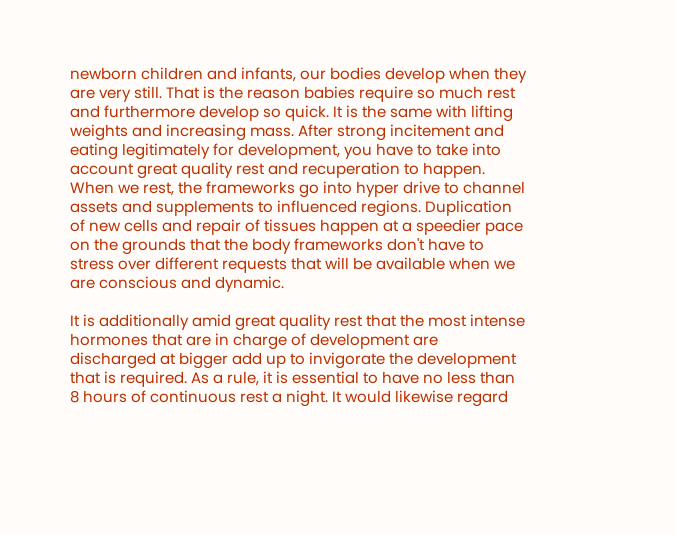newborn children and infants, our bodies develop when they are very still. That is the reason babies require so much rest and furthermore develop so quick. It is the same with lifting weights and increasing mass. After strong incitement and eating legitimately for development, you have to take into account great quality rest and recuperation to happen. When we rest, the frameworks go into hyper drive to channel assets and supplements to influenced regions. Duplication of new cells and repair of tissues happen at a speedier pace on the grounds that the body frameworks don't have to stress over different requests that will be available when we are conscious and dynamic.

It is additionally amid great quality rest that the most intense hormones that are in charge of development are discharged at bigger add up to invigorate the development that is required. As a rule, it is essential to have no less than 8 hours of continuous rest a night. It would likewise regard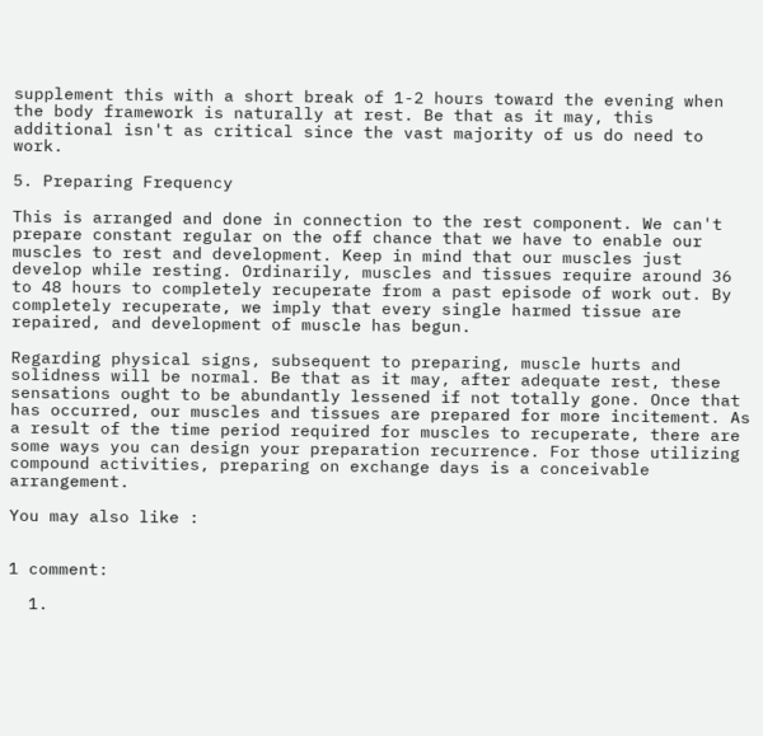supplement this with a short break of 1-2 hours toward the evening when the body framework is naturally at rest. Be that as it may, this additional isn't as critical since the vast majority of us do need to work.

5. Preparing Frequency

This is arranged and done in connection to the rest component. We can't prepare constant regular on the off chance that we have to enable our muscles to rest and development. Keep in mind that our muscles just develop while resting. Ordinarily, muscles and tissues require around 36 to 48 hours to completely recuperate from a past episode of work out. By completely recuperate, we imply that every single harmed tissue are repaired, and development of muscle has begun.

Regarding physical signs, subsequent to preparing, muscle hurts and solidness will be normal. Be that as it may, after adequate rest, these sensations ought to be abundantly lessened if not totally gone. Once that has occurred, our muscles and tissues are prepared for more incitement. As a result of the time period required for muscles to recuperate, there are some ways you can design your preparation recurrence. For those utilizing compound activities, preparing on exchange days is a conceivable arrangement.

You may also like :


1 comment:

  1.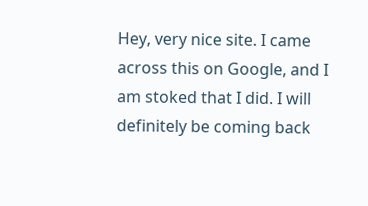Hey, very nice site. I came across this on Google, and I am stoked that I did. I will definitely be coming back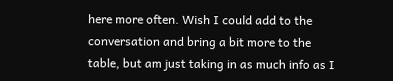here more often. Wish I could add to the conversation and bring a bit more to the table, but am just taking in as much info as I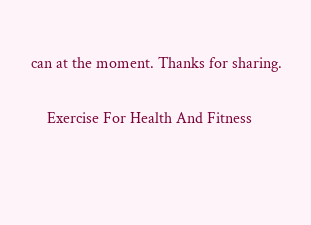can at the moment. Thanks for sharing.

    Exercise For Health And Fitness